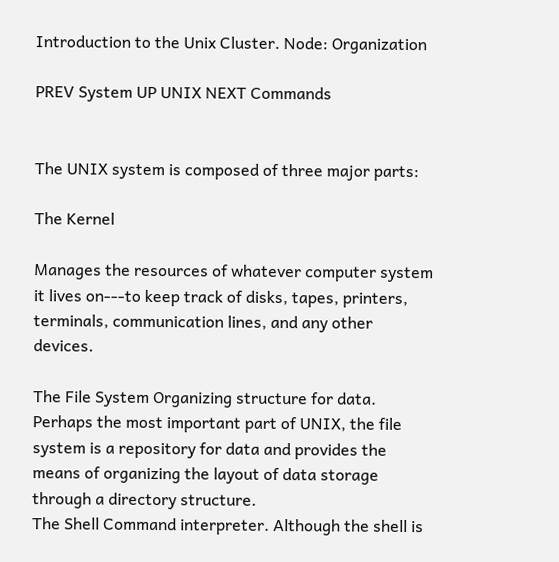Introduction to the Unix Cluster. Node: Organization

PREV System UP UNIX NEXT Commands


The UNIX system is composed of three major parts:

The Kernel

Manages the resources of whatever computer system it lives on---to keep track of disks, tapes, printers, terminals, communication lines, and any other devices.

The File System Organizing structure for data. Perhaps the most important part of UNIX, the file system is a repository for data and provides the means of organizing the layout of data storage through a directory structure.
The Shell Command interpreter. Although the shell is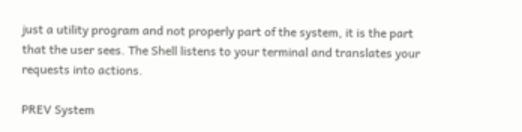just a utility program and not properly part of the system, it is the part that the user sees. The Shell listens to your terminal and translates your requests into actions.

PREV System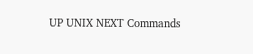UP UNIX NEXT Commands